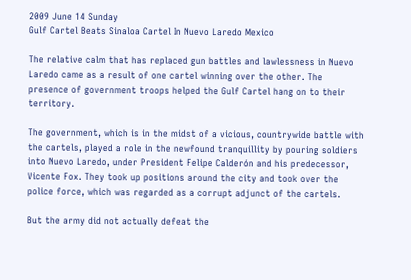2009 June 14 Sunday
Gulf Cartel Beats Sinaloa Cartel In Nuevo Laredo Mexico

The relative calm that has replaced gun battles and lawlessness in Nuevo Laredo came as a result of one cartel winning over the other. The presence of government troops helped the Gulf Cartel hang on to their territory.

The government, which is in the midst of a vicious, countrywide battle with the cartels, played a role in the newfound tranquillity by pouring soldiers into Nuevo Laredo, under President Felipe Calderón and his predecessor, Vicente Fox. They took up positions around the city and took over the police force, which was regarded as a corrupt adjunct of the cartels.

But the army did not actually defeat the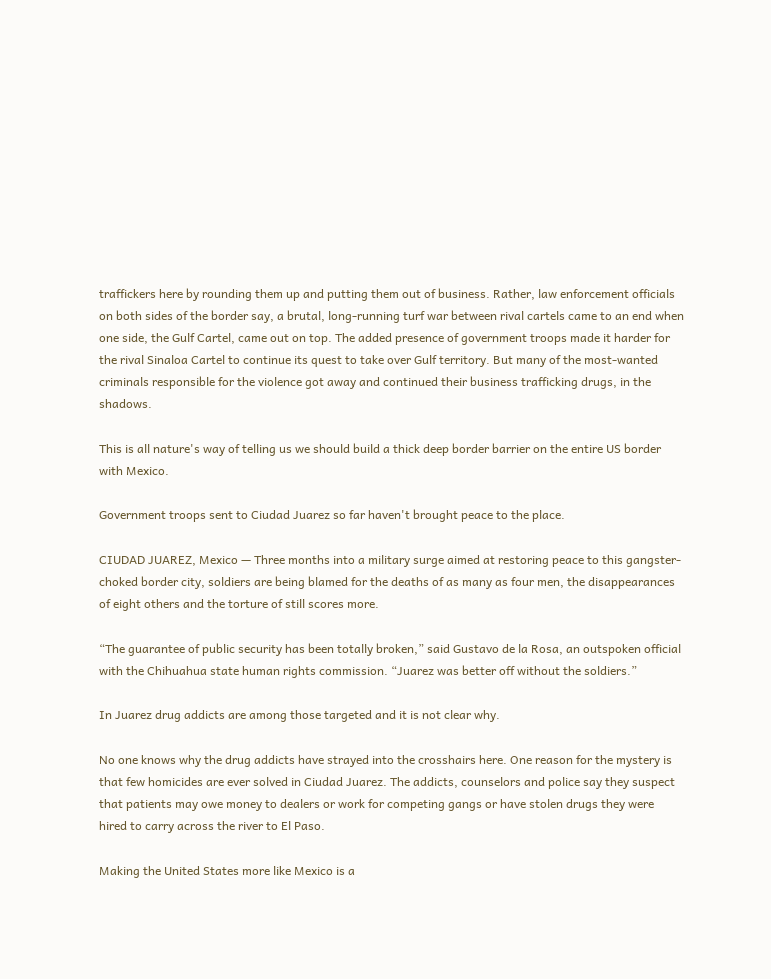traffickers here by rounding them up and putting them out of business. Rather, law enforcement officials on both sides of the border say, a brutal, long-running turf war between rival cartels came to an end when one side, the Gulf Cartel, came out on top. The added presence of government troops made it harder for the rival Sinaloa Cartel to continue its quest to take over Gulf territory. But many of the most-wanted criminals responsible for the violence got away and continued their business trafficking drugs, in the shadows.

This is all nature's way of telling us we should build a thick deep border barrier on the entire US border with Mexico.

Government troops sent to Ciudad Juarez so far haven't brought peace to the place.

CIUDAD JUAREZ, Mexico — Three months into a military surge aimed at restoring peace to this gangster-choked border city, soldiers are being blamed for the deaths of as many as four men, the disappearances of eight others and the torture of still scores more.

“The guarantee of public security has been totally broken,” said Gustavo de la Rosa, an outspoken official with the Chihuahua state human rights commission. “Juarez was better off without the soldiers.”

In Juarez drug addicts are among those targeted and it is not clear why.

No one knows why the drug addicts have strayed into the crosshairs here. One reason for the mystery is that few homicides are ever solved in Ciudad Juarez. The addicts, counselors and police say they suspect that patients may owe money to dealers or work for competing gangs or have stolen drugs they were hired to carry across the river to El Paso.

Making the United States more like Mexico is a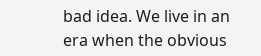bad idea. We live in an era when the obvious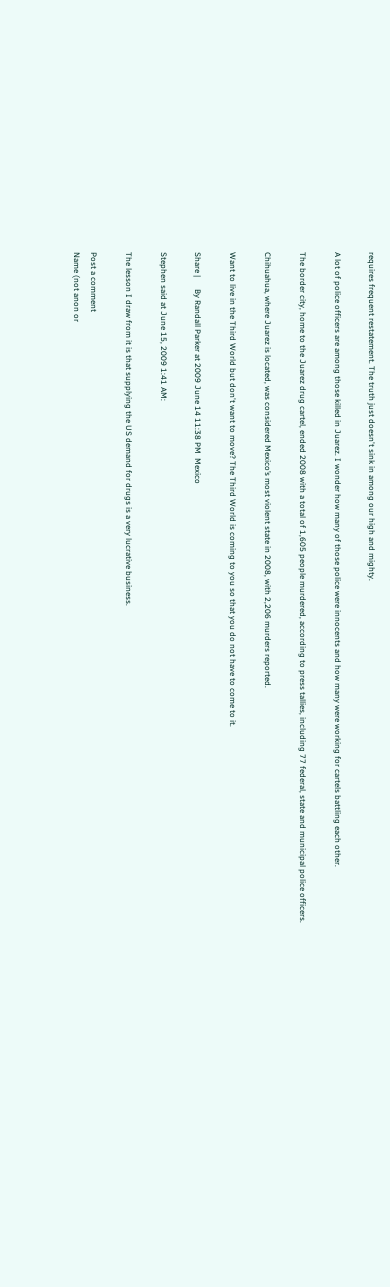requires frequent restatement. The truth just doesn't sink in among our high and mighty.

A lot of police officers are among those killed in Juarez. I wonder how many of those police were innocents and how many were working for cartels battling each other.

The border city, home to the Juarez drug cartel, ended 2008 with a total of 1,605 people murdered, according to press tallies, including 77 federal, state and municipal police officers.

Chihuahua, where Juarez is located, was considered Mexico’s most violent state in 2008, with 2,206 murders reported.

Want to live in the Third World but don't want to move? The Third World is coming to you so that you do not have to come to it.

Share |      By Randall Parker at 2009 June 14 11:38 PM  Mexico

Stephen said at June 15, 2009 1:41 AM:

The lesson I draw from it is that supplying the US demand for drugs is a very lucrative business.

Post a comment
Name (not anon or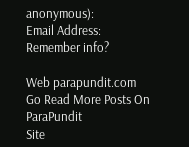anonymous):
Email Address:
Remember info?

Web parapundit.com
Go Read More Posts On ParaPundit
Site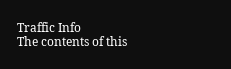Traffic Info
The contents of this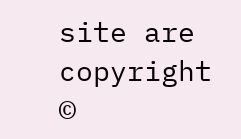site are copyright ©